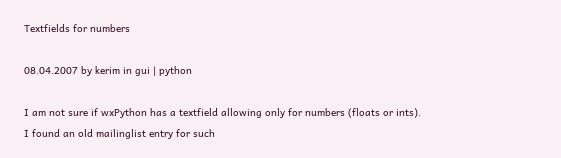Textfields for numbers

08.04.2007 by kerim in gui | python

I am not sure if wxPython has a textfield allowing only for numbers (floats or ints).
I found an old mailinglist entry for such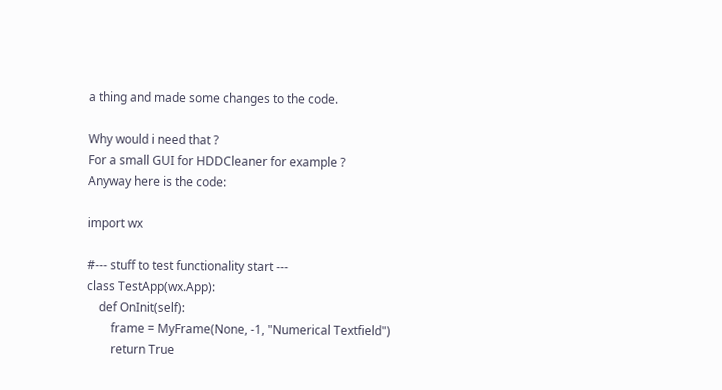a thing and made some changes to the code.

Why would i need that ?
For a small GUI for HDDCleaner for example ?
Anyway here is the code:

import wx

#--- stuff to test functionality start ---
class TestApp(wx.App):
    def OnInit(self):
        frame = MyFrame(None, -1, "Numerical Textfield")
        return True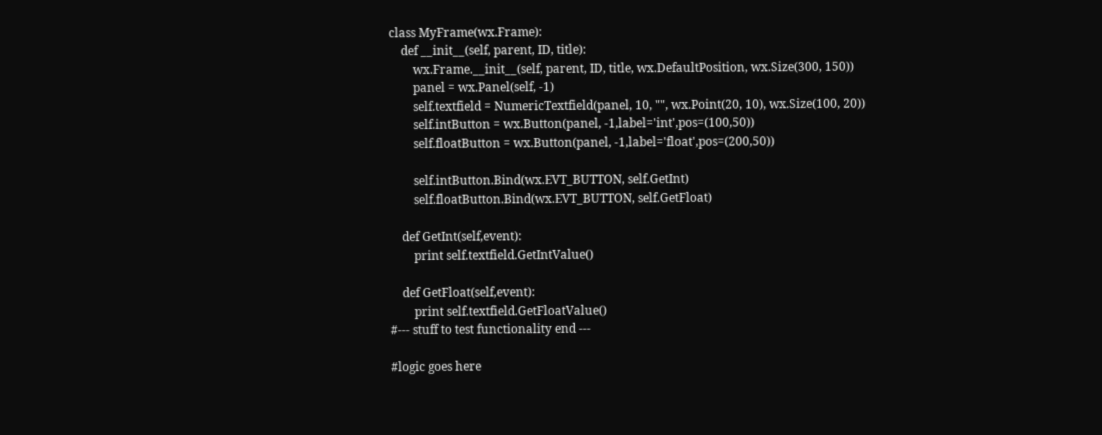class MyFrame(wx.Frame):
    def __init__(self, parent, ID, title):
        wx.Frame.__init__(self, parent, ID, title, wx.DefaultPosition, wx.Size(300, 150))
        panel = wx.Panel(self, -1)
        self.textfield = NumericTextfield(panel, 10, "", wx.Point(20, 10), wx.Size(100, 20))
        self.intButton = wx.Button(panel, -1,label='int',pos=(100,50))
        self.floatButton = wx.Button(panel, -1,label='float',pos=(200,50))

        self.intButton.Bind(wx.EVT_BUTTON, self.GetInt)
        self.floatButton.Bind(wx.EVT_BUTTON, self.GetFloat)

    def GetInt(self,event):
        print self.textfield.GetIntValue()

    def GetFloat(self,event):
        print self.textfield.GetFloatValue()
#--- stuff to test functionality end ---

#logic goes here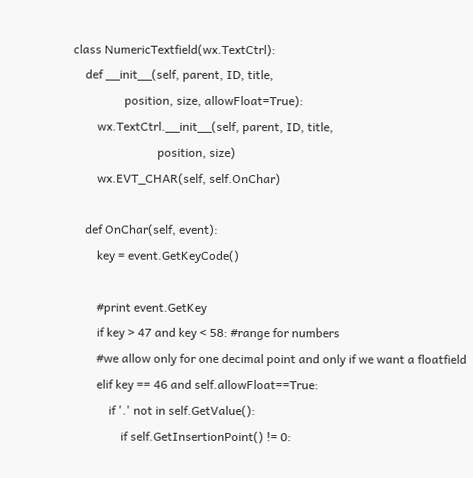class NumericTextfield(wx.TextCtrl):
    def __init__(self, parent, ID, title,
                 position, size, allowFloat=True):
        wx.TextCtrl.__init__(self, parent, ID, title,
                            position, size)
        wx.EVT_CHAR(self, self.OnChar)

    def OnChar(self, event):
        key = event.GetKeyCode()

        #print event.GetKey
        if key > 47 and key < 58: #range for numbers
        #we allow only for one decimal point and only if we want a floatfield
        elif key == 46 and self.allowFloat==True:
            if '.' not in self.GetValue():
                if self.GetInsertionPoint() != 0: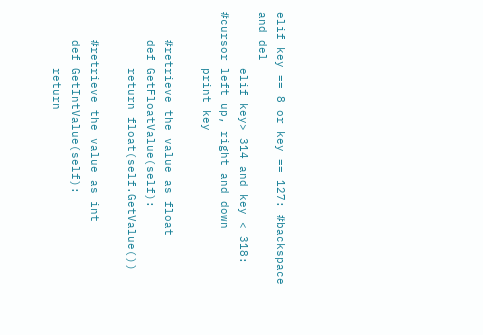elif key == 8 or key == 127: #backspace and del
        elif key> 314 and key < 318: #cursor left up, right and down
        print key

    #retrieve the value as float
    def GetFloatValue(self):
        return float(self.GetValue())

    #retrieve the value as int
    def GetIntValue(self):
        return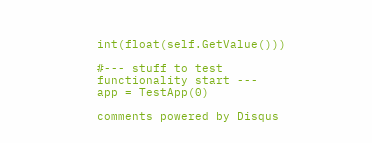int(float(self.GetValue()))

#--- stuff to test functionality start ---
app = TestApp(0)

comments powered by Disqus